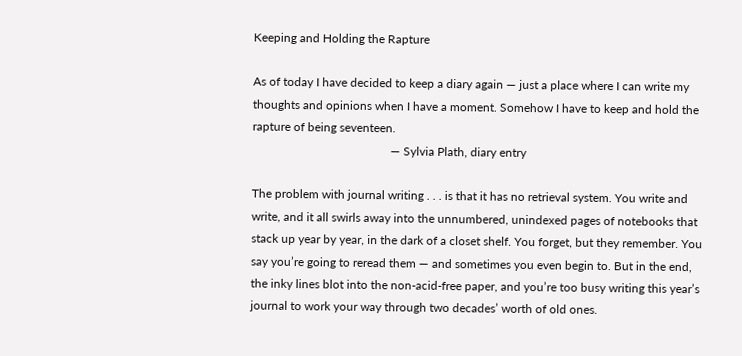Keeping and Holding the Rapture

As of today I have decided to keep a diary again — just a place where I can write my thoughts and opinions when I have a moment. Somehow I have to keep and hold the rapture of being seventeen.
                                              — Sylvia Plath, diary entry

The problem with journal writing . . . is that it has no retrieval system. You write and write, and it all swirls away into the unnumbered, unindexed pages of notebooks that stack up year by year, in the dark of a closet shelf. You forget, but they remember. You say you’re going to reread them — and sometimes you even begin to. But in the end, the inky lines blot into the non-acid-free paper, and you’re too busy writing this year’s journal to work your way through two decades’ worth of old ones.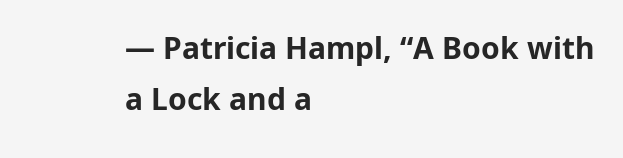— Patricia Hampl, “A Book with a Lock and a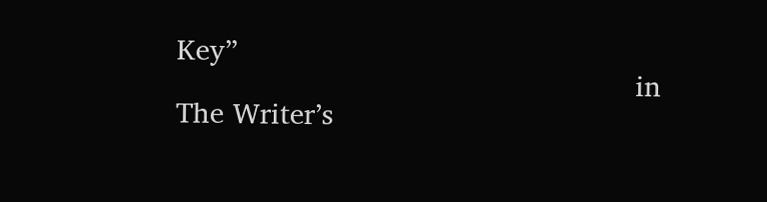Key”
                                                   in The Writer’s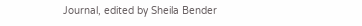Journal, edited by Sheila Bender